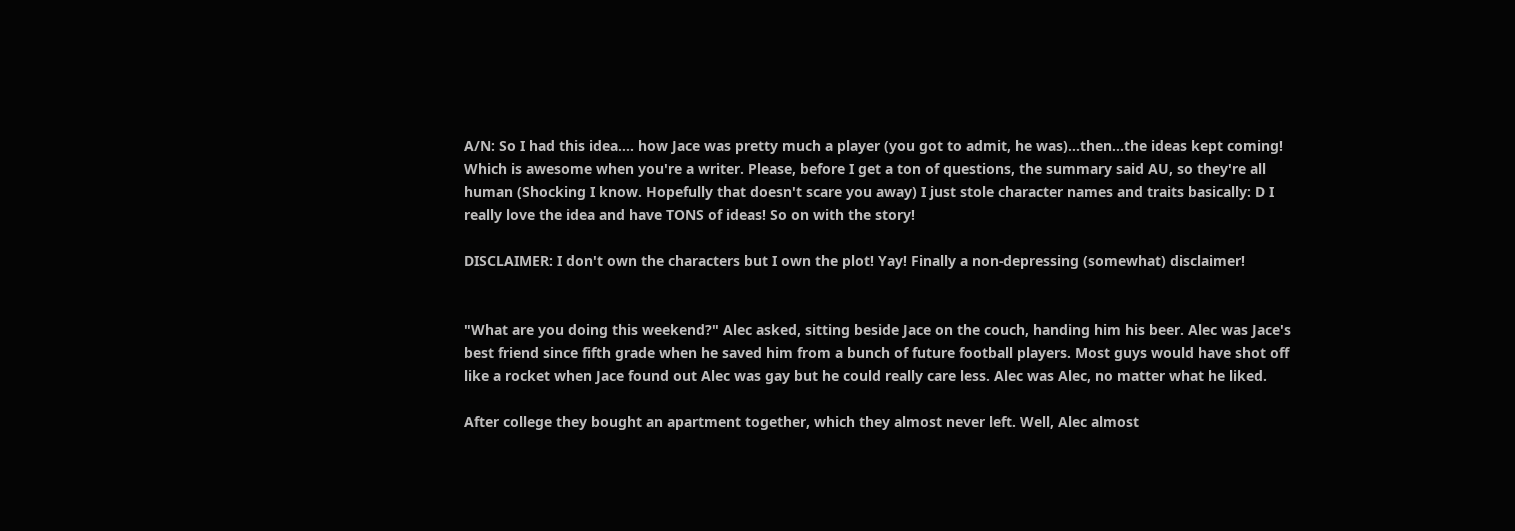A/N: So I had this idea…. how Jace was pretty much a player (you got to admit, he was)…then…the ideas kept coming! Which is awesome when you're a writer. Please, before I get a ton of questions, the summary said AU, so they're all human (Shocking I know. Hopefully that doesn't scare you away) I just stole character names and traits basically: D I really love the idea and have TONS of ideas! So on with the story!

DISCLAIMER: I don't own the characters but I own the plot! Yay! Finally a non-depressing (somewhat) disclaimer!


"What are you doing this weekend?" Alec asked, sitting beside Jace on the couch, handing him his beer. Alec was Jace's best friend since fifth grade when he saved him from a bunch of future football players. Most guys would have shot off like a rocket when Jace found out Alec was gay but he could really care less. Alec was Alec, no matter what he liked.

After college they bought an apartment together, which they almost never left. Well, Alec almost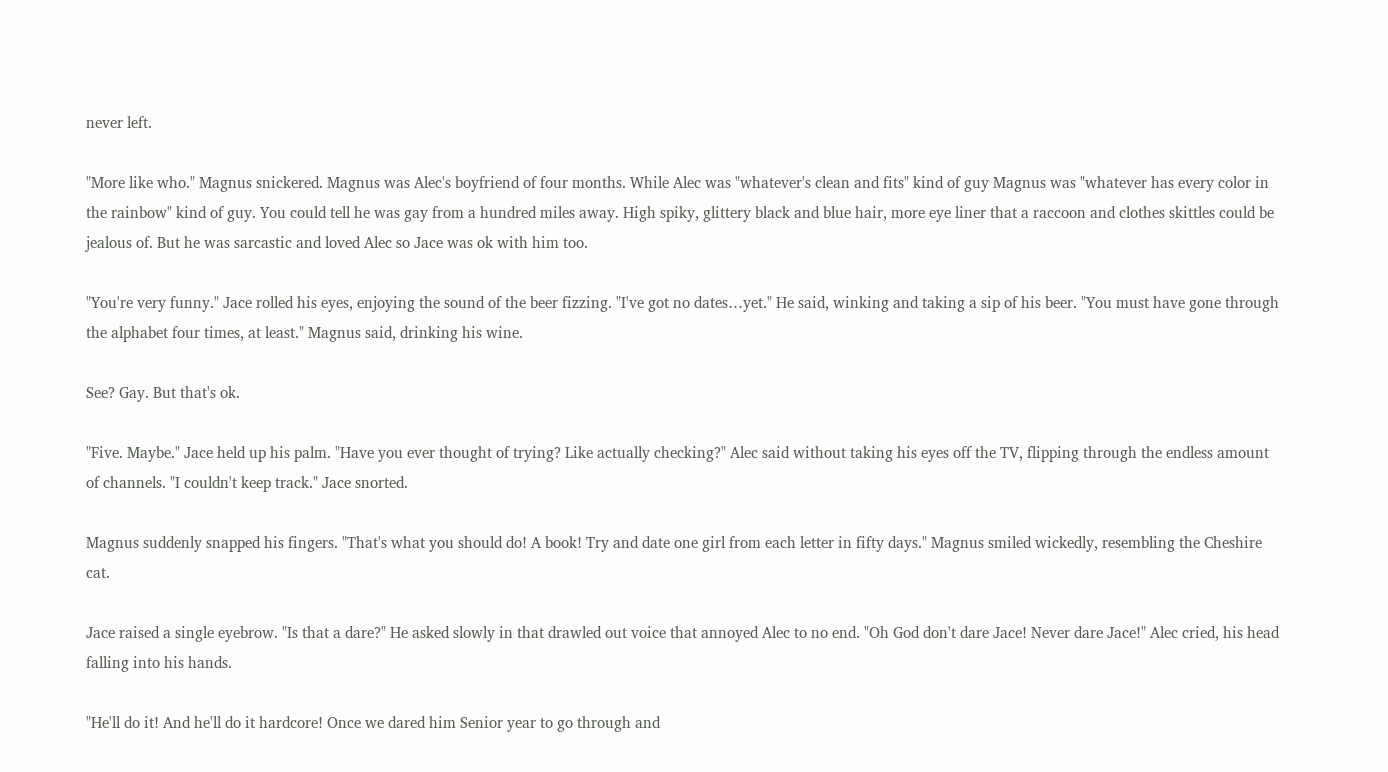never left.

"More like who." Magnus snickered. Magnus was Alec's boyfriend of four months. While Alec was "whatever's clean and fits" kind of guy Magnus was "whatever has every color in the rainbow" kind of guy. You could tell he was gay from a hundred miles away. High spiky, glittery black and blue hair, more eye liner that a raccoon and clothes skittles could be jealous of. But he was sarcastic and loved Alec so Jace was ok with him too.

"You're very funny." Jace rolled his eyes, enjoying the sound of the beer fizzing. "I've got no dates…yet." He said, winking and taking a sip of his beer. "You must have gone through the alphabet four times, at least." Magnus said, drinking his wine.

See? Gay. But that's ok.

"Five. Maybe." Jace held up his palm. "Have you ever thought of trying? Like actually checking?" Alec said without taking his eyes off the TV, flipping through the endless amount of channels. "I couldn't keep track." Jace snorted.

Magnus suddenly snapped his fingers. "That's what you should do! A book! Try and date one girl from each letter in fifty days." Magnus smiled wickedly, resembling the Cheshire cat.

Jace raised a single eyebrow. "Is that a dare?" He asked slowly in that drawled out voice that annoyed Alec to no end. "Oh God don't dare Jace! Never dare Jace!" Alec cried, his head falling into his hands.

"He'll do it! And he'll do it hardcore! Once we dared him Senior year to go through and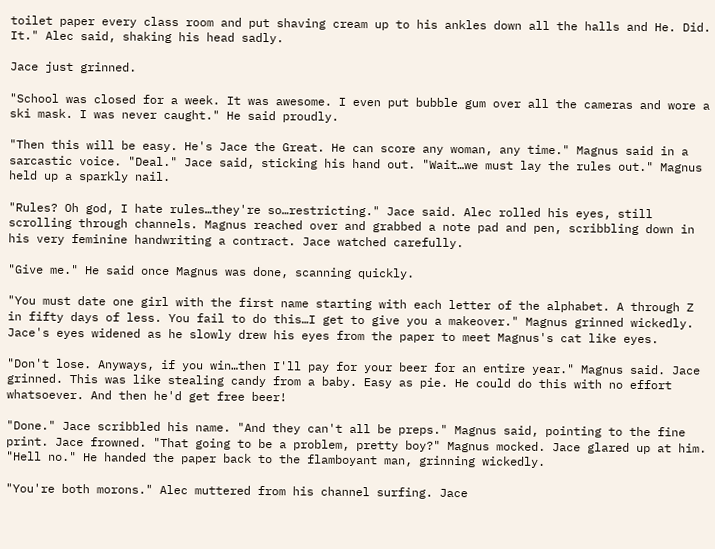toilet paper every class room and put shaving cream up to his ankles down all the halls and He. Did. It." Alec said, shaking his head sadly.

Jace just grinned.

"School was closed for a week. It was awesome. I even put bubble gum over all the cameras and wore a ski mask. I was never caught." He said proudly.

"Then this will be easy. He's Jace the Great. He can score any woman, any time." Magnus said in a sarcastic voice. "Deal." Jace said, sticking his hand out. "Wait…we must lay the rules out." Magnus held up a sparkly nail.

"Rules? Oh god, I hate rules…they're so…restricting." Jace said. Alec rolled his eyes, still scrolling through channels. Magnus reached over and grabbed a note pad and pen, scribbling down in his very feminine handwriting a contract. Jace watched carefully.

"Give me." He said once Magnus was done, scanning quickly.

"You must date one girl with the first name starting with each letter of the alphabet. A through Z in fifty days of less. You fail to do this…I get to give you a makeover." Magnus grinned wickedly. Jace's eyes widened as he slowly drew his eyes from the paper to meet Magnus's cat like eyes.

"Don't lose. Anyways, if you win…then I'll pay for your beer for an entire year." Magnus said. Jace grinned. This was like stealing candy from a baby. Easy as pie. He could do this with no effort whatsoever. And then he'd get free beer!

"Done." Jace scribbled his name. "And they can't all be preps." Magnus said, pointing to the fine print. Jace frowned. "That going to be a problem, pretty boy?" Magnus mocked. Jace glared up at him. "Hell no." He handed the paper back to the flamboyant man, grinning wickedly.

"You're both morons." Alec muttered from his channel surfing. Jace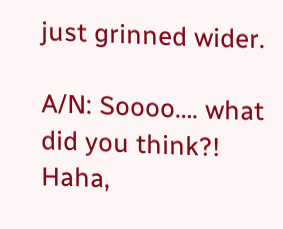just grinned wider.

A/N: Soooo…. what did you think?! Haha,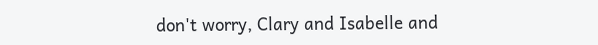don't worry, Clary and Isabelle and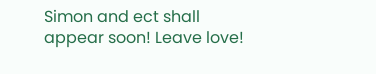Simon and ect shall appear soon! Leave love!